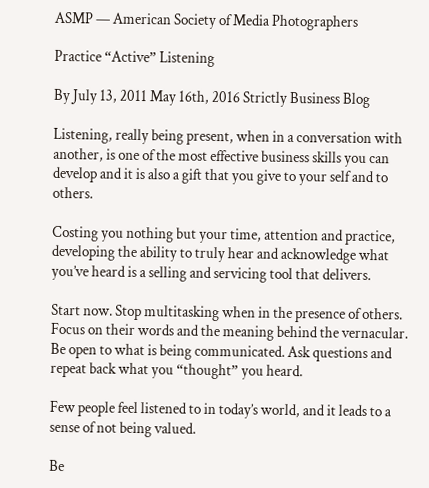ASMP — American Society of Media Photographers

Practice “Active” Listening

By July 13, 2011 May 16th, 2016 Strictly Business Blog

Listening, really being present, when in a conversation with another, is one of the most effective business skills you can develop and it is also a gift that you give to your self and to others.

Costing you nothing but your time, attention and practice, developing the ability to truly hear and acknowledge what you’ve heard is a selling and servicing tool that delivers.

Start now. Stop multitasking when in the presence of others. Focus on their words and the meaning behind the vernacular. Be open to what is being communicated. Ask questions and repeat back what you “thought” you heard.

Few people feel listened to in today’s world, and it leads to a sense of not being valued.

Be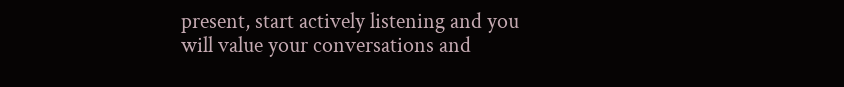present, start actively listening and you will value your conversations and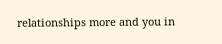relationships more and you in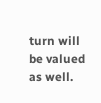turn will be valued as well.